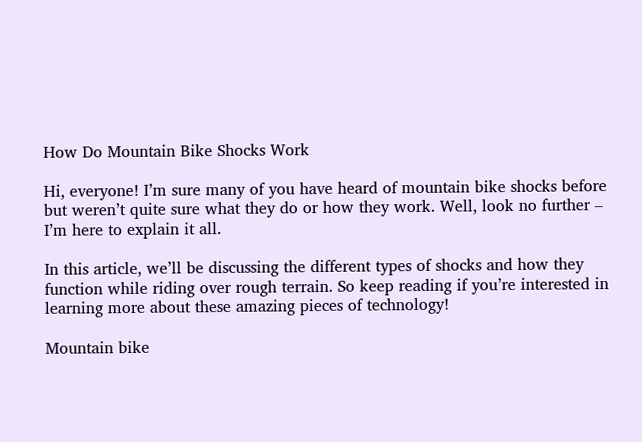How Do Mountain Bike Shocks Work

Hi, everyone! I’m sure many of you have heard of mountain bike shocks before but weren’t quite sure what they do or how they work. Well, look no further – I’m here to explain it all.

In this article, we’ll be discussing the different types of shocks and how they function while riding over rough terrain. So keep reading if you’re interested in learning more about these amazing pieces of technology!

Mountain bike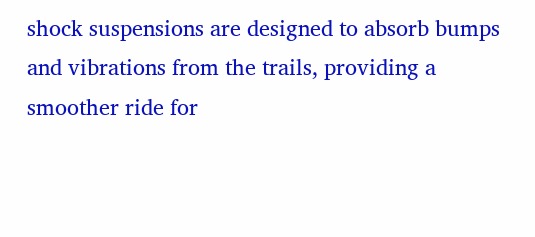shock suspensions are designed to absorb bumps and vibrations from the trails, providing a smoother ride for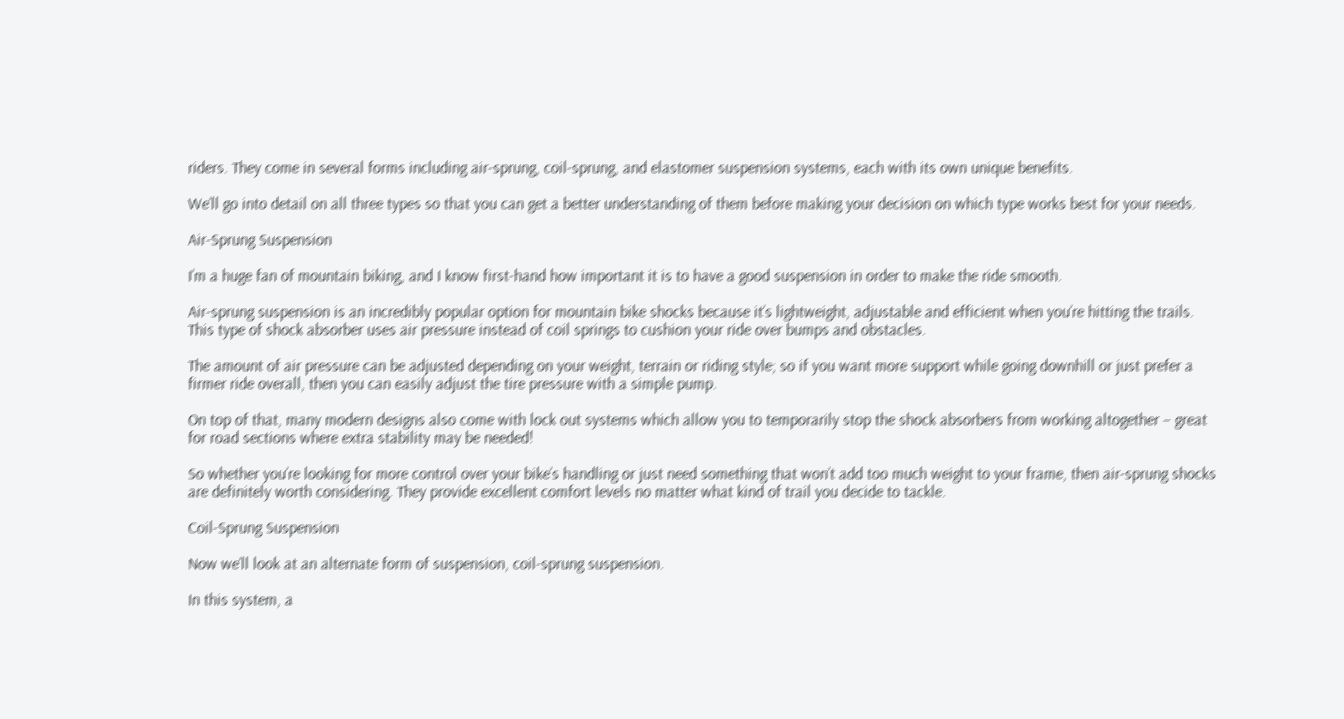riders. They come in several forms including air-sprung, coil-sprung, and elastomer suspension systems, each with its own unique benefits.

We’ll go into detail on all three types so that you can get a better understanding of them before making your decision on which type works best for your needs.

Air-Sprung Suspension

I’m a huge fan of mountain biking, and I know first-hand how important it is to have a good suspension in order to make the ride smooth.

Air-sprung suspension is an incredibly popular option for mountain bike shocks because it’s lightweight, adjustable and efficient when you’re hitting the trails. This type of shock absorber uses air pressure instead of coil springs to cushion your ride over bumps and obstacles.

The amount of air pressure can be adjusted depending on your weight, terrain or riding style; so if you want more support while going downhill or just prefer a firmer ride overall, then you can easily adjust the tire pressure with a simple pump.

On top of that, many modern designs also come with lock out systems which allow you to temporarily stop the shock absorbers from working altogether – great for road sections where extra stability may be needed!

So whether you’re looking for more control over your bike’s handling or just need something that won’t add too much weight to your frame, then air-sprung shocks are definitely worth considering. They provide excellent comfort levels no matter what kind of trail you decide to tackle.

Coil-Sprung Suspension

Now we’ll look at an alternate form of suspension, coil-sprung suspension.

In this system, a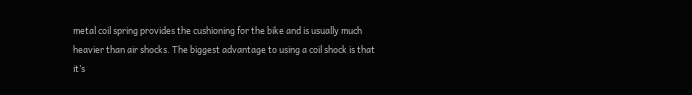metal coil spring provides the cushioning for the bike and is usually much heavier than air shocks. The biggest advantage to using a coil shock is that it’s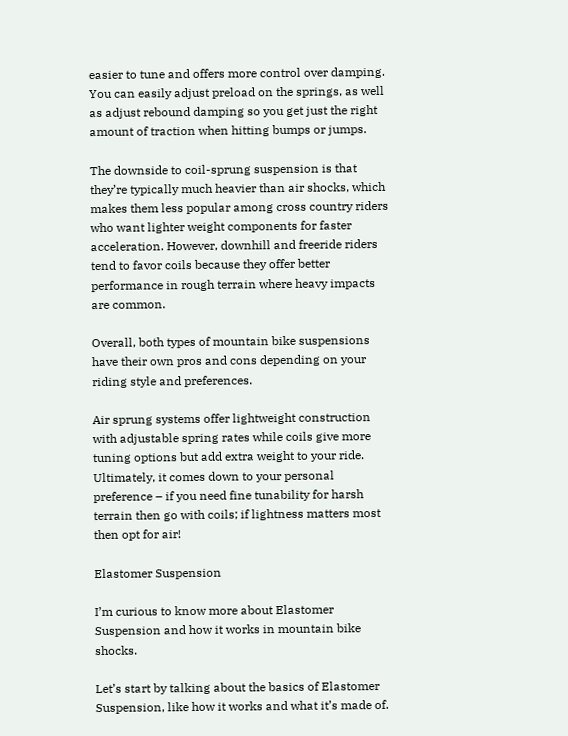easier to tune and offers more control over damping. You can easily adjust preload on the springs, as well as adjust rebound damping so you get just the right amount of traction when hitting bumps or jumps.

The downside to coil-sprung suspension is that they’re typically much heavier than air shocks, which makes them less popular among cross country riders who want lighter weight components for faster acceleration. However, downhill and freeride riders tend to favor coils because they offer better performance in rough terrain where heavy impacts are common.

Overall, both types of mountain bike suspensions have their own pros and cons depending on your riding style and preferences.

Air sprung systems offer lightweight construction with adjustable spring rates while coils give more tuning options but add extra weight to your ride. Ultimately, it comes down to your personal preference – if you need fine tunability for harsh terrain then go with coils; if lightness matters most then opt for air!

Elastomer Suspension

I’m curious to know more about Elastomer Suspension and how it works in mountain bike shocks.

Let’s start by talking about the basics of Elastomer Suspension, like how it works and what it’s made of.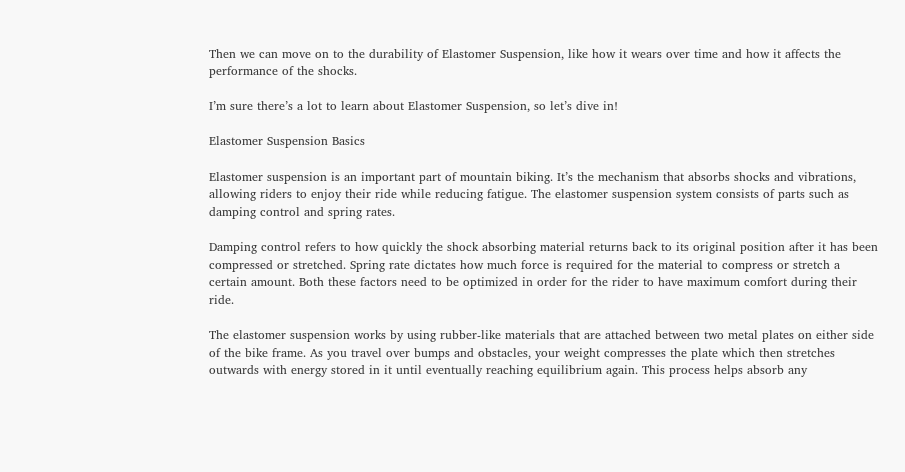Then we can move on to the durability of Elastomer Suspension, like how it wears over time and how it affects the performance of the shocks.

I’m sure there’s a lot to learn about Elastomer Suspension, so let’s dive in!

Elastomer Suspension Basics

Elastomer suspension is an important part of mountain biking. It’s the mechanism that absorbs shocks and vibrations, allowing riders to enjoy their ride while reducing fatigue. The elastomer suspension system consists of parts such as damping control and spring rates.

Damping control refers to how quickly the shock absorbing material returns back to its original position after it has been compressed or stretched. Spring rate dictates how much force is required for the material to compress or stretch a certain amount. Both these factors need to be optimized in order for the rider to have maximum comfort during their ride.

The elastomer suspension works by using rubber-like materials that are attached between two metal plates on either side of the bike frame. As you travel over bumps and obstacles, your weight compresses the plate which then stretches outwards with energy stored in it until eventually reaching equilibrium again. This process helps absorb any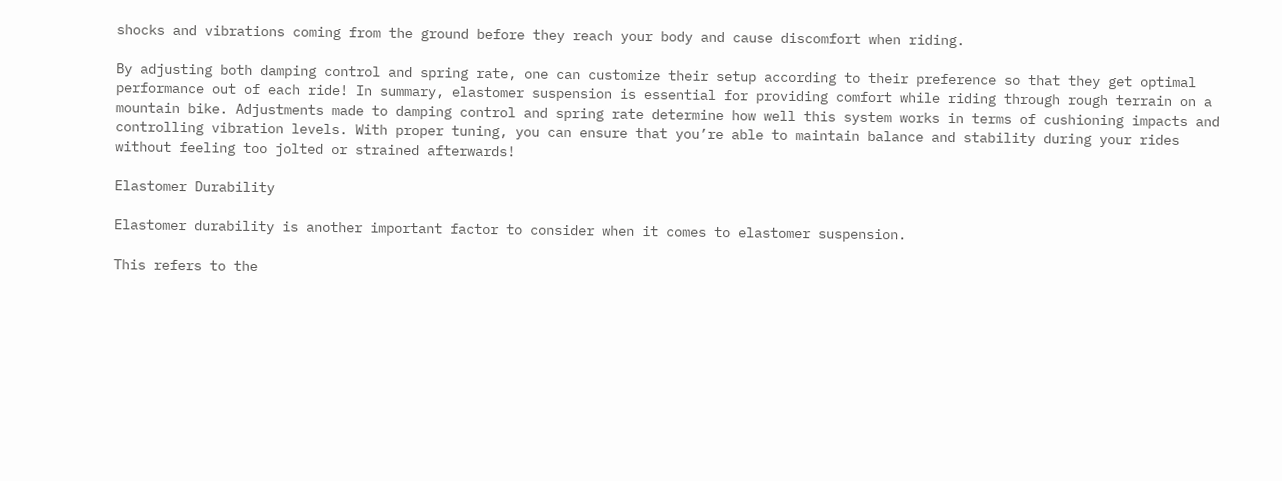shocks and vibrations coming from the ground before they reach your body and cause discomfort when riding.

By adjusting both damping control and spring rate, one can customize their setup according to their preference so that they get optimal performance out of each ride! In summary, elastomer suspension is essential for providing comfort while riding through rough terrain on a mountain bike. Adjustments made to damping control and spring rate determine how well this system works in terms of cushioning impacts and controlling vibration levels. With proper tuning, you can ensure that you’re able to maintain balance and stability during your rides without feeling too jolted or strained afterwards!

Elastomer Durability

Elastomer durability is another important factor to consider when it comes to elastomer suspension.

This refers to the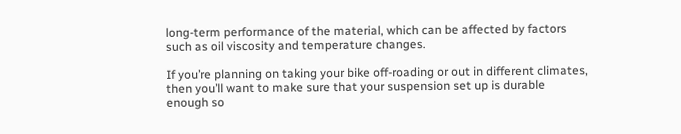long-term performance of the material, which can be affected by factors such as oil viscosity and temperature changes.

If you’re planning on taking your bike off-roading or out in different climates, then you’ll want to make sure that your suspension set up is durable enough so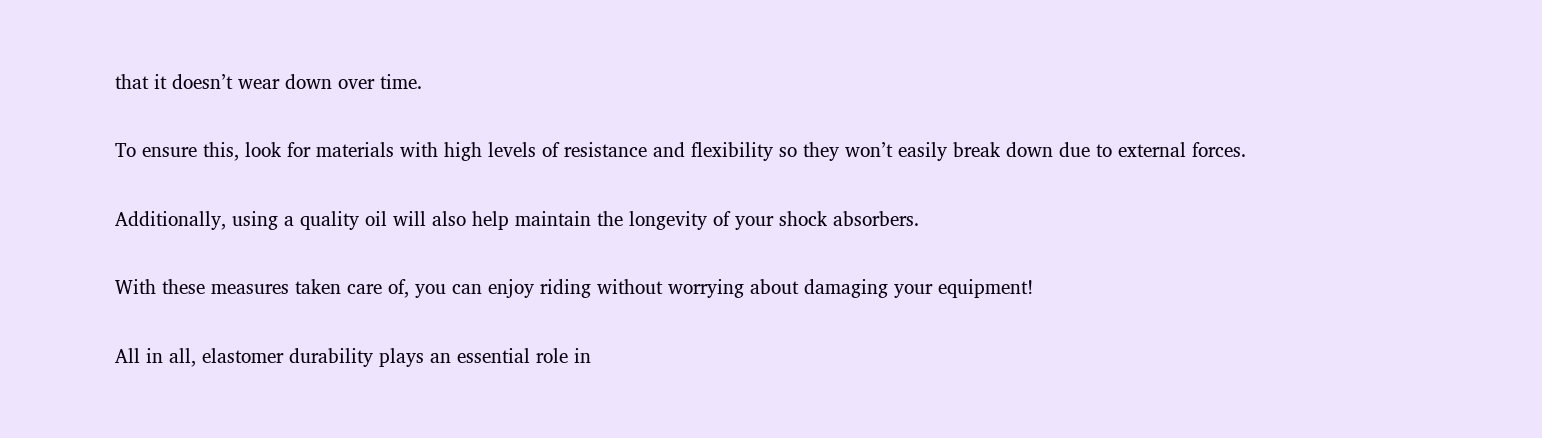that it doesn’t wear down over time.

To ensure this, look for materials with high levels of resistance and flexibility so they won’t easily break down due to external forces.

Additionally, using a quality oil will also help maintain the longevity of your shock absorbers.

With these measures taken care of, you can enjoy riding without worrying about damaging your equipment!

All in all, elastomer durability plays an essential role in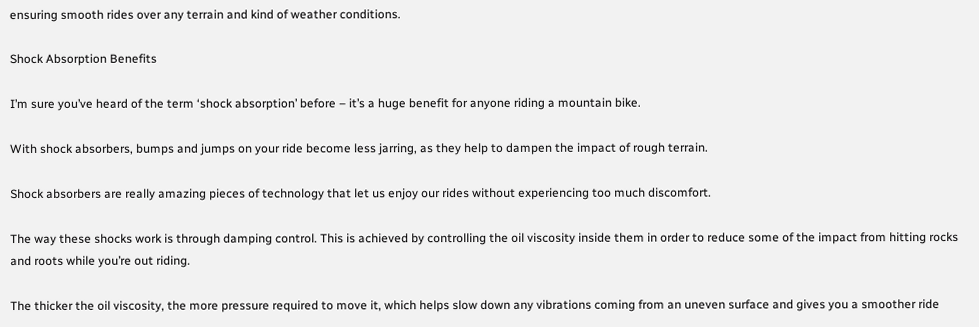ensuring smooth rides over any terrain and kind of weather conditions.

Shock Absorption Benefits

I’m sure you’ve heard of the term ‘shock absorption’ before – it’s a huge benefit for anyone riding a mountain bike.

With shock absorbers, bumps and jumps on your ride become less jarring, as they help to dampen the impact of rough terrain.

Shock absorbers are really amazing pieces of technology that let us enjoy our rides without experiencing too much discomfort.

The way these shocks work is through damping control. This is achieved by controlling the oil viscosity inside them in order to reduce some of the impact from hitting rocks and roots while you’re out riding.

The thicker the oil viscosity, the more pressure required to move it, which helps slow down any vibrations coming from an uneven surface and gives you a smoother ride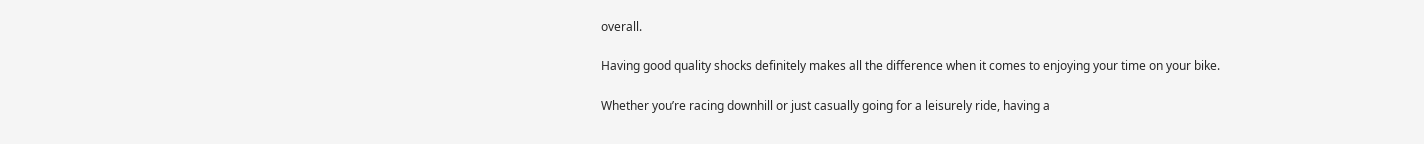overall.

Having good quality shocks definitely makes all the difference when it comes to enjoying your time on your bike.

Whether you’re racing downhill or just casually going for a leisurely ride, having a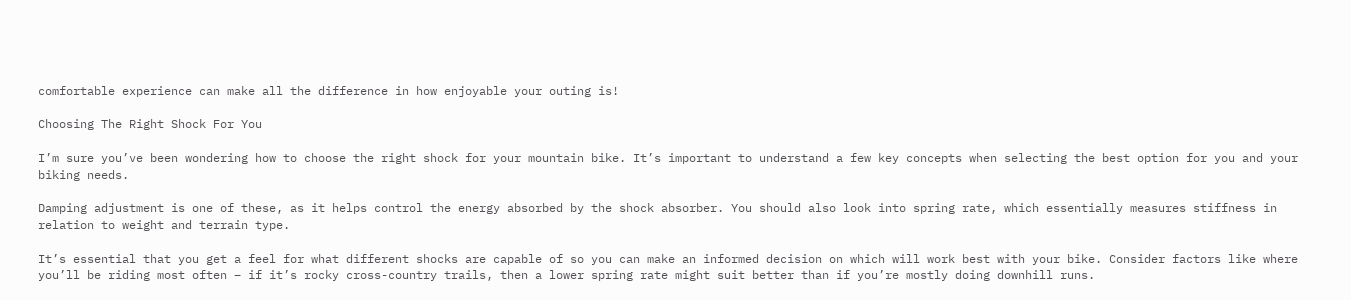comfortable experience can make all the difference in how enjoyable your outing is!

Choosing The Right Shock For You

I’m sure you’ve been wondering how to choose the right shock for your mountain bike. It’s important to understand a few key concepts when selecting the best option for you and your biking needs.

Damping adjustment is one of these, as it helps control the energy absorbed by the shock absorber. You should also look into spring rate, which essentially measures stiffness in relation to weight and terrain type.

It’s essential that you get a feel for what different shocks are capable of so you can make an informed decision on which will work best with your bike. Consider factors like where you’ll be riding most often – if it’s rocky cross-country trails, then a lower spring rate might suit better than if you’re mostly doing downhill runs.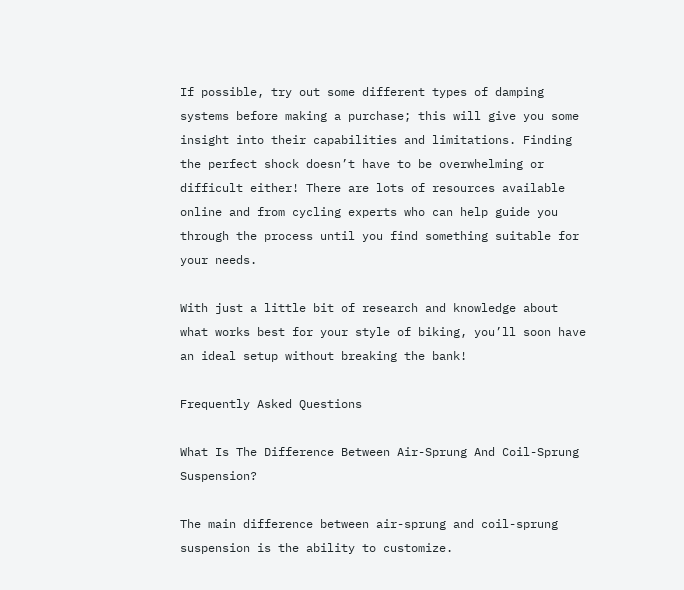If possible, try out some different types of damping systems before making a purchase; this will give you some insight into their capabilities and limitations. Finding the perfect shock doesn’t have to be overwhelming or difficult either! There are lots of resources available online and from cycling experts who can help guide you through the process until you find something suitable for your needs.

With just a little bit of research and knowledge about what works best for your style of biking, you’ll soon have an ideal setup without breaking the bank!

Frequently Asked Questions

What Is The Difference Between Air-Sprung And Coil-Sprung Suspension?

The main difference between air-sprung and coil-sprung suspension is the ability to customize.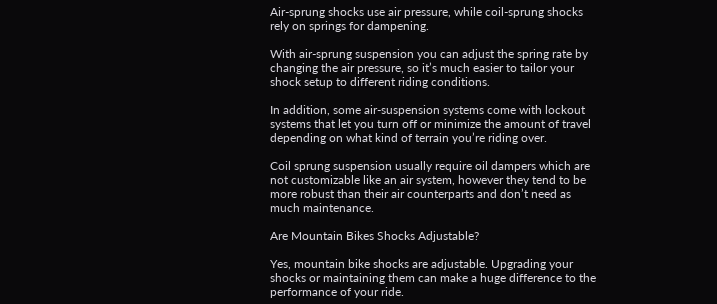Air-sprung shocks use air pressure, while coil-sprung shocks rely on springs for dampening.

With air-sprung suspension you can adjust the spring rate by changing the air pressure, so it’s much easier to tailor your shock setup to different riding conditions.

In addition, some air-suspension systems come with lockout systems that let you turn off or minimize the amount of travel depending on what kind of terrain you’re riding over.

Coil sprung suspension usually require oil dampers which are not customizable like an air system, however they tend to be more robust than their air counterparts and don’t need as much maintenance.

Are Mountain Bikes Shocks Adjustable?

Yes, mountain bike shocks are adjustable. Upgrading your shocks or maintaining them can make a huge difference to the performance of your ride.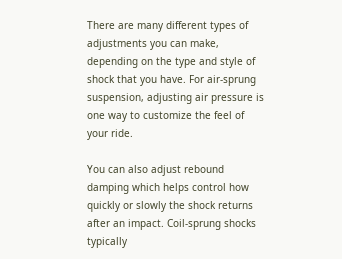There are many different types of adjustments you can make, depending on the type and style of shock that you have. For air-sprung suspension, adjusting air pressure is one way to customize the feel of your ride.

You can also adjust rebound damping which helps control how quickly or slowly the shock returns after an impact. Coil-sprung shocks typically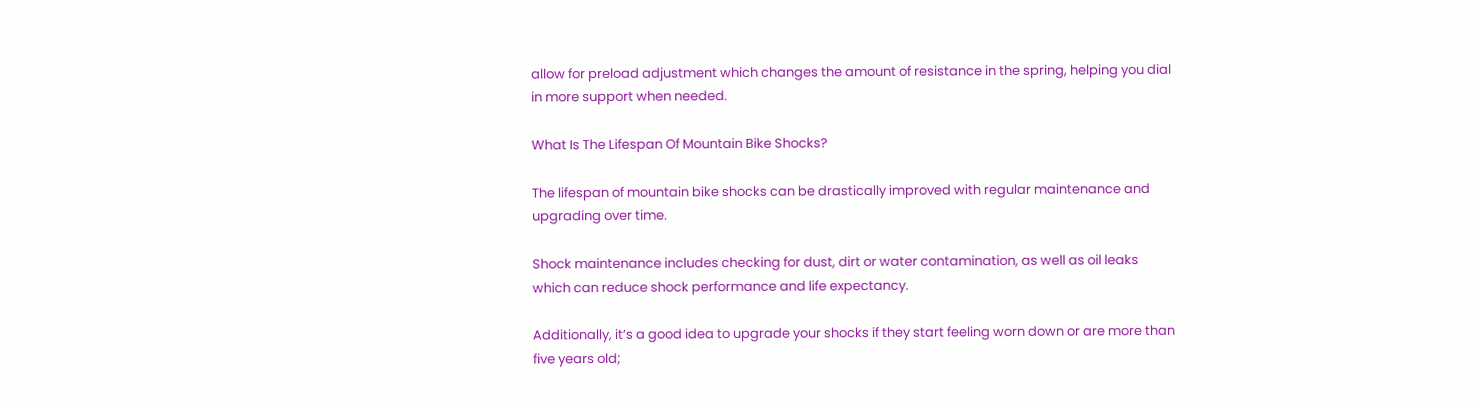allow for preload adjustment which changes the amount of resistance in the spring, helping you dial in more support when needed.

What Is The Lifespan Of Mountain Bike Shocks?

The lifespan of mountain bike shocks can be drastically improved with regular maintenance and upgrading over time.

Shock maintenance includes checking for dust, dirt or water contamination, as well as oil leaks which can reduce shock performance and life expectancy.

Additionally, it’s a good idea to upgrade your shocks if they start feeling worn down or are more than five years old;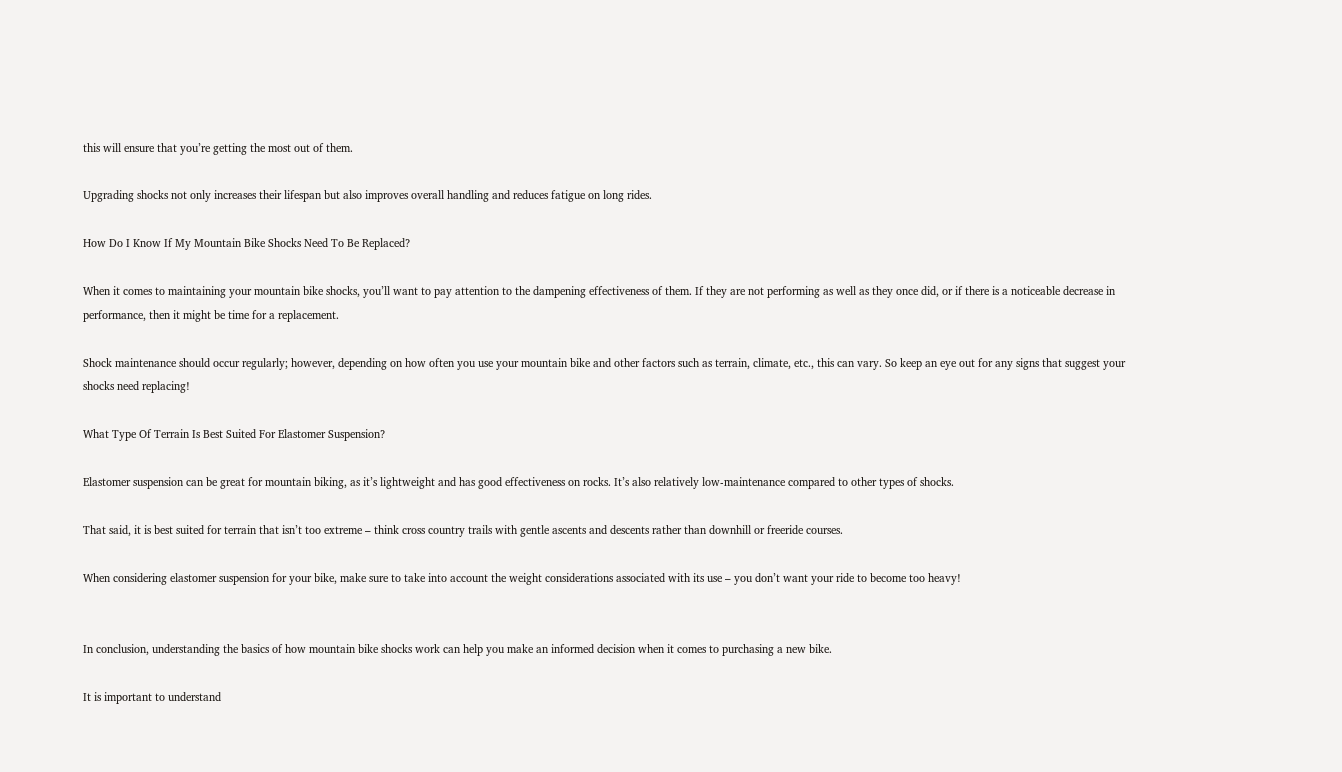this will ensure that you’re getting the most out of them.

Upgrading shocks not only increases their lifespan but also improves overall handling and reduces fatigue on long rides.

How Do I Know If My Mountain Bike Shocks Need To Be Replaced?

When it comes to maintaining your mountain bike shocks, you’ll want to pay attention to the dampening effectiveness of them. If they are not performing as well as they once did, or if there is a noticeable decrease in performance, then it might be time for a replacement.

Shock maintenance should occur regularly; however, depending on how often you use your mountain bike and other factors such as terrain, climate, etc., this can vary. So keep an eye out for any signs that suggest your shocks need replacing!

What Type Of Terrain Is Best Suited For Elastomer Suspension?

Elastomer suspension can be great for mountain biking, as it’s lightweight and has good effectiveness on rocks. It’s also relatively low-maintenance compared to other types of shocks.

That said, it is best suited for terrain that isn’t too extreme – think cross country trails with gentle ascents and descents rather than downhill or freeride courses.

When considering elastomer suspension for your bike, make sure to take into account the weight considerations associated with its use – you don’t want your ride to become too heavy!


In conclusion, understanding the basics of how mountain bike shocks work can help you make an informed decision when it comes to purchasing a new bike.

It is important to understand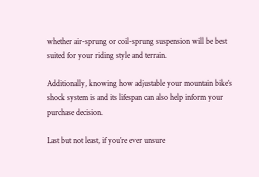whether air-sprung or coil-sprung suspension will be best suited for your riding style and terrain.

Additionally, knowing how adjustable your mountain bike’s shock system is and its lifespan can also help inform your purchase decision.

Last but not least, if you’re ever unsure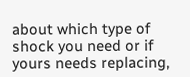about which type of shock you need or if yours needs replacing,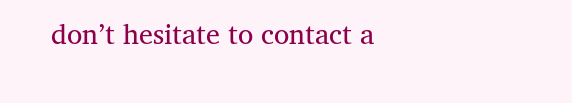don’t hesitate to contact a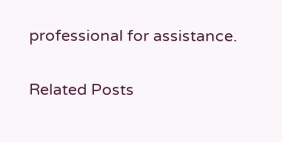professional for assistance.

Related Posts